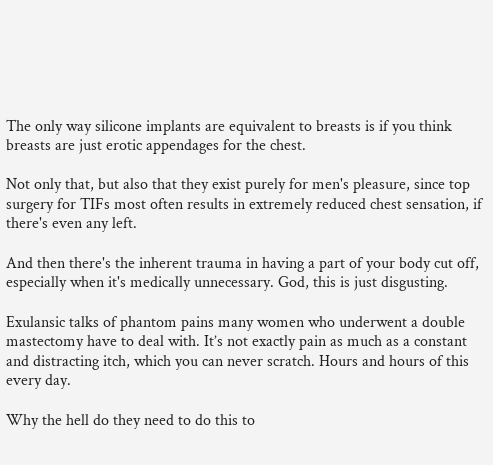The only way silicone implants are equivalent to breasts is if you think breasts are just erotic appendages for the chest.

Not only that, but also that they exist purely for men's pleasure, since top surgery for TIFs most often results in extremely reduced chest sensation, if there's even any left.

And then there's the inherent trauma in having a part of your body cut off, especially when it's medically unnecessary. God, this is just disgusting.

Exulansic talks of phantom pains many women who underwent a double mastectomy have to deal with. It’s not exactly pain as much as a constant and distracting itch, which you can never scratch. Hours and hours of this every day.

Why the hell do they need to do this to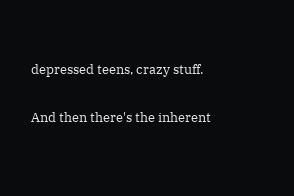depressed teens, crazy stuff.

And then there's the inherent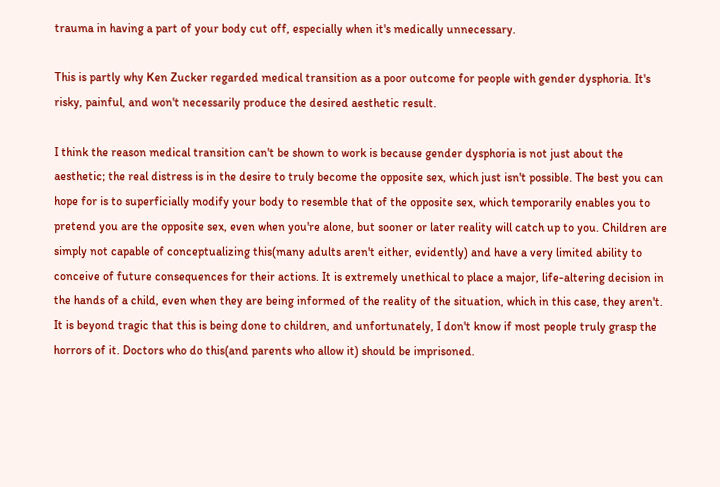trauma in having a part of your body cut off, especially when it's medically unnecessary.

This is partly why Ken Zucker regarded medical transition as a poor outcome for people with gender dysphoria. It's risky, painful, and won't necessarily produce the desired aesthetic result.

I think the reason medical transition can't be shown to work is because gender dysphoria is not just about the aesthetic; the real distress is in the desire to truly become the opposite sex, which just isn't possible. The best you can hope for is to superficially modify your body to resemble that of the opposite sex, which temporarily enables you to pretend you are the opposite sex, even when you're alone, but sooner or later reality will catch up to you. Children are simply not capable of conceptualizing this(many adults aren't either, evidently) and have a very limited ability to conceive of future consequences for their actions. It is extremely unethical to place a major, life-altering decision in the hands of a child, even when they are being informed of the reality of the situation, which in this case, they aren't. It is beyond tragic that this is being done to children, and unfortunately, I don't know if most people truly grasp the horrors of it. Doctors who do this(and parents who allow it) should be imprisoned.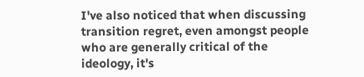I've also noticed that when discussing transition regret, even amongst people who are generally critical of the ideology, it's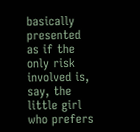basically presented as if the only risk involved is, say, the little girl who prefers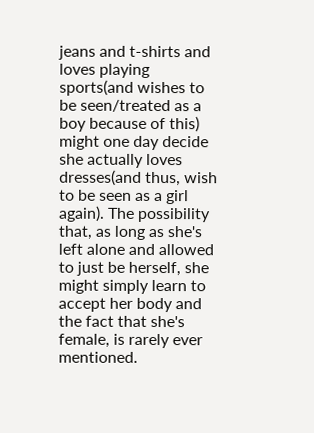jeans and t-shirts and loves playing sports(and wishes to be seen/treated as a boy because of this) might one day decide she actually loves dresses(and thus, wish to be seen as a girl again). The possibility that, as long as she's left alone and allowed to just be herself, she might simply learn to accept her body and the fact that she's female, is rarely ever mentioned.